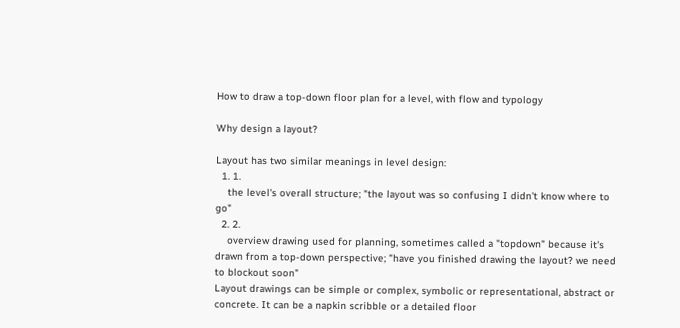How to draw a top-down floor plan for a level, with flow and typology

Why design a layout?

Layout has two similar meanings in level design:
  1. 1.
    the level's overall structure; "the layout was so confusing I didn't know where to go"
  2. 2.
    overview drawing used for planning, sometimes called a "topdown" because it's drawn from a top-down perspective; "have you finished drawing the layout? we need to blockout soon"
Layout drawings can be simple or complex, symbolic or representational, abstract or concrete. It can be a napkin scribble or a detailed floor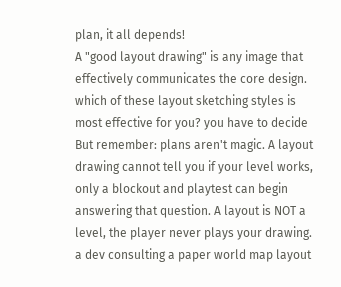plan, it all depends!
A "good layout drawing" is any image that effectively communicates the core design.
which of these layout sketching styles is most effective for you? you have to decide
But remember: plans aren't magic. A layout drawing cannot tell you if your level works, only a blockout and playtest can begin answering that question. A layout is NOT a level, the player never plays your drawing.
a dev consulting a paper world map layout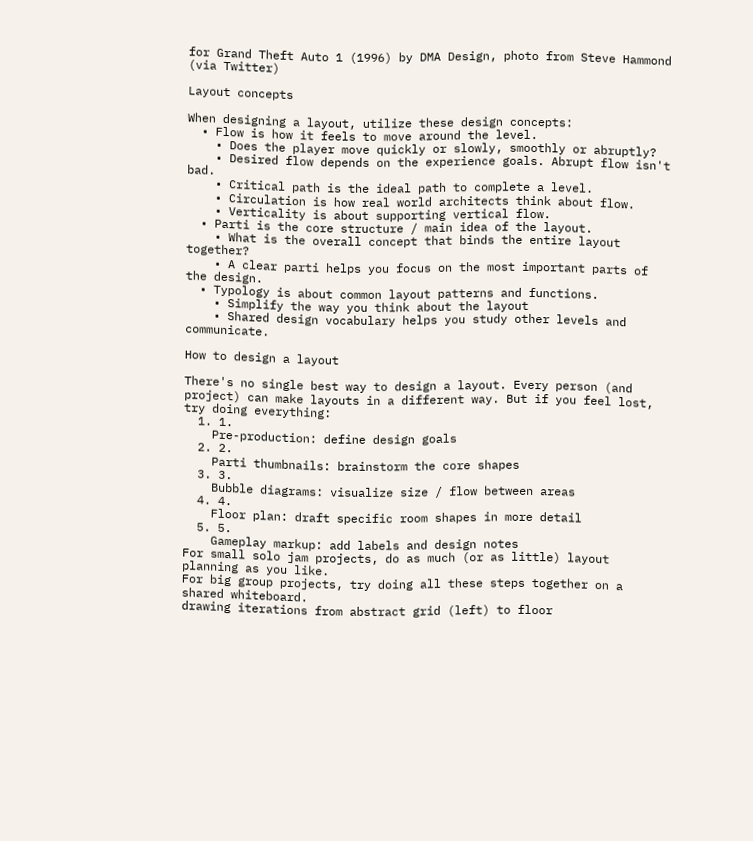for Grand Theft Auto 1 (1996) by DMA Design, photo from Steve Hammond (via Twitter)

Layout concepts

When designing a layout, utilize these design concepts:
  • Flow is how it feels to move around the level.
    • Does the player move quickly or slowly, smoothly or abruptly?
    • Desired flow depends on the experience goals. Abrupt flow isn't bad.
    • Critical path is the ideal path to complete a level.
    • Circulation is how real world architects think about flow.
    • Verticality is about supporting vertical flow.
  • Parti is the core structure / main idea of the layout.
    • What is the overall concept that binds the entire layout together?
    • A clear parti helps you focus on the most important parts of the design.
  • Typology is about common layout patterns and functions.
    • Simplify the way you think about the layout
    • Shared design vocabulary helps you study other levels and communicate.

How to design a layout

There's no single best way to design a layout. Every person (and project) can make layouts in a different way. But if you feel lost, try doing everything:
  1. 1.
    Pre-production: define design goals
  2. 2.
    Parti thumbnails: brainstorm the core shapes
  3. 3.
    Bubble diagrams: visualize size / flow between areas
  4. 4.
    Floor plan: draft specific room shapes in more detail
  5. 5.
    Gameplay markup: add labels and design notes
For small solo jam projects, do as much (or as little) layout planning as you like.
For big group projects, try doing all these steps together on a shared whiteboard.
drawing iterations from abstract grid (left) to floor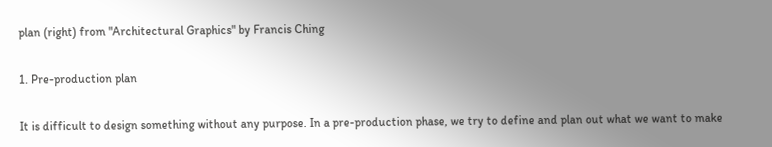plan (right) from "Architectural Graphics" by Francis Ching

1. Pre-production plan

It is difficult to design something without any purpose. In a pre-production phase, we try to define and plan out what we want to make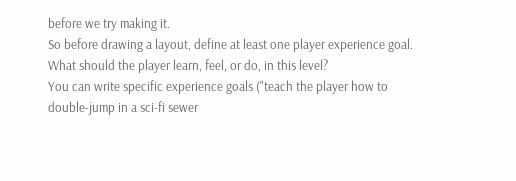before we try making it.
So before drawing a layout, define at least one player experience goal. What should the player learn, feel, or do, in this level?
You can write specific experience goals ("teach the player how to double-jump in a sci-fi sewer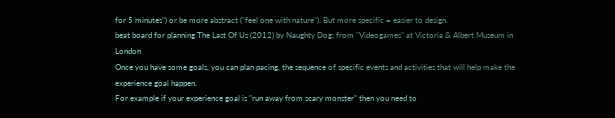for 5 minutes") or be more abstract ("feel one with nature"). But more specific = easier to design.
beat board for planning The Last Of Us (2012) by Naughty Dog; from "Videogames" at Victoria & Albert Museum in London
Once you have some goals, you can plan pacing, the sequence of specific events and activities that will help make the experience goal happen.
For example if your experience goal is "run away from scary monster" then you need to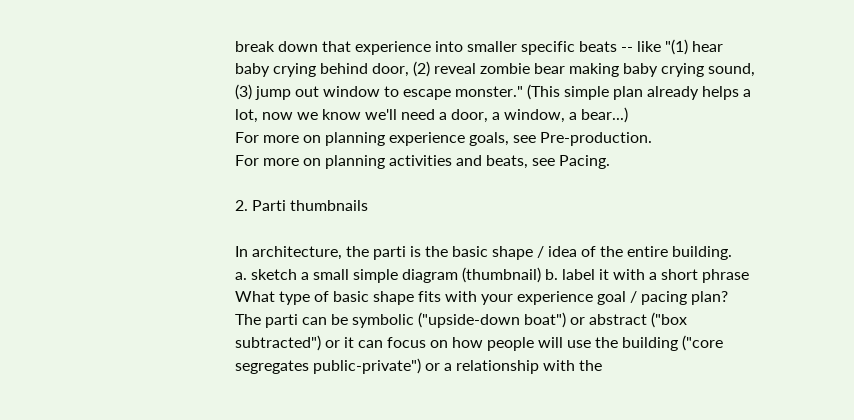break down that experience into smaller specific beats -- like "(1) hear baby crying behind door, (2) reveal zombie bear making baby crying sound, (3) jump out window to escape monster." (This simple plan already helps a lot, now we know we'll need a door, a window, a bear...)
For more on planning experience goals, see Pre-production.
For more on planning activities and beats, see Pacing.

2. Parti thumbnails

In architecture, the parti is the basic shape / idea of the entire building.
a. sketch a small simple diagram (thumbnail) b. label it with a short phrase
What type of basic shape fits with your experience goal / pacing plan?
The parti can be symbolic ("upside-down boat") or abstract ("box subtracted") or it can focus on how people will use the building ("core segregates public-private") or a relationship with the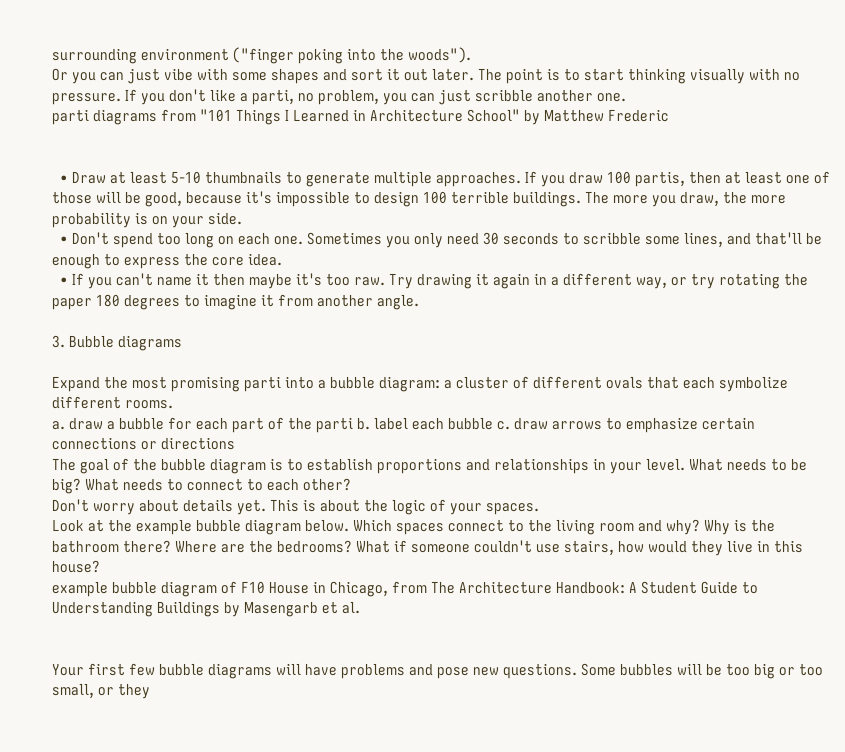surrounding environment ("finger poking into the woods").
Or you can just vibe with some shapes and sort it out later. The point is to start thinking visually with no pressure. If you don't like a parti, no problem, you can just scribble another one.
parti diagrams from "101 Things I Learned in Architecture School" by Matthew Frederic


  • Draw at least 5-10 thumbnails to generate multiple approaches. If you draw 100 partis, then at least one of those will be good, because it's impossible to design 100 terrible buildings. The more you draw, the more probability is on your side.
  • Don't spend too long on each one. Sometimes you only need 30 seconds to scribble some lines, and that'll be enough to express the core idea.
  • If you can't name it then maybe it's too raw. Try drawing it again in a different way, or try rotating the paper 180 degrees to imagine it from another angle.

3. Bubble diagrams

Expand the most promising parti into a bubble diagram: a cluster of different ovals that each symbolize different rooms.
a. draw a bubble for each part of the parti b. label each bubble c. draw arrows to emphasize certain connections or directions
The goal of the bubble diagram is to establish proportions and relationships in your level. What needs to be big? What needs to connect to each other?
Don't worry about details yet. This is about the logic of your spaces.
Look at the example bubble diagram below. Which spaces connect to the living room and why? Why is the bathroom there? Where are the bedrooms? What if someone couldn't use stairs, how would they live in this house?
example bubble diagram of F10 House in Chicago, from The Architecture Handbook: A Student Guide to Understanding Buildings by Masengarb et al.


Your first few bubble diagrams will have problems and pose new questions. Some bubbles will be too big or too small, or they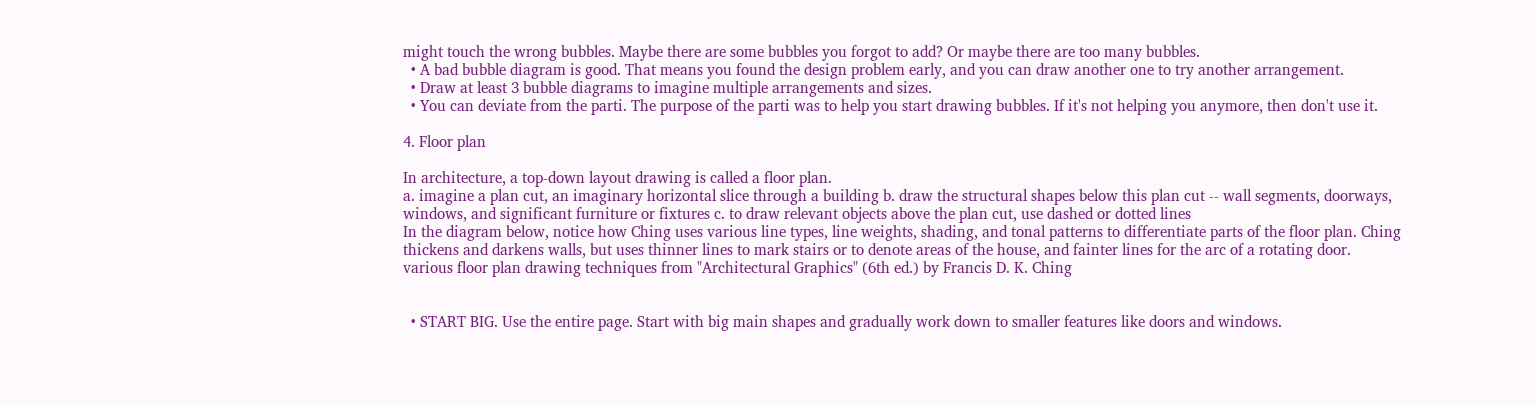might touch the wrong bubbles. Maybe there are some bubbles you forgot to add? Or maybe there are too many bubbles.
  • A bad bubble diagram is good. That means you found the design problem early, and you can draw another one to try another arrangement.
  • Draw at least 3 bubble diagrams to imagine multiple arrangements and sizes.
  • You can deviate from the parti. The purpose of the parti was to help you start drawing bubbles. If it's not helping you anymore, then don't use it.

4. Floor plan

In architecture, a top-down layout drawing is called a floor plan.
a. imagine a plan cut, an imaginary horizontal slice through a building b. draw the structural shapes below this plan cut -- wall segments, doorways, windows, and significant furniture or fixtures c. to draw relevant objects above the plan cut, use dashed or dotted lines
In the diagram below, notice how Ching uses various line types, line weights, shading, and tonal patterns to differentiate parts of the floor plan. Ching thickens and darkens walls, but uses thinner lines to mark stairs or to denote areas of the house, and fainter lines for the arc of a rotating door.
various floor plan drawing techniques from "Architectural Graphics" (6th ed.) by Francis D. K. Ching


  • START BIG. Use the entire page. Start with big main shapes and gradually work down to smaller features like doors and windows.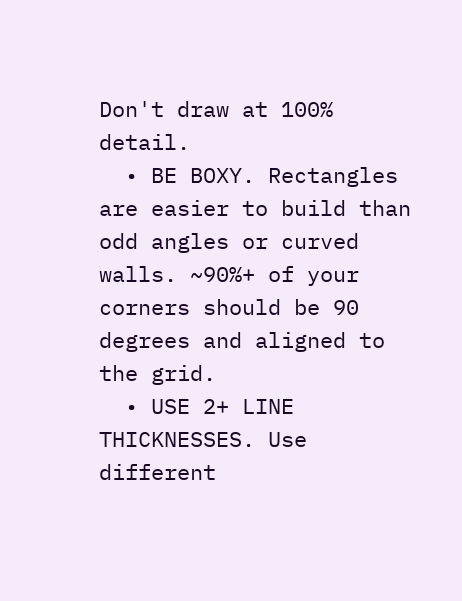Don't draw at 100% detail.
  • BE BOXY. Rectangles are easier to build than odd angles or curved walls. ~90%+ of your corners should be 90 degrees and aligned to the grid.
  • USE 2+ LINE THICKNESSES. Use different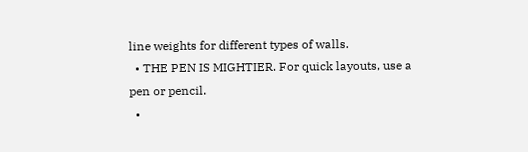line weights for different types of walls.
  • THE PEN IS MIGHTIER. For quick layouts, use a pen or pencil.
  •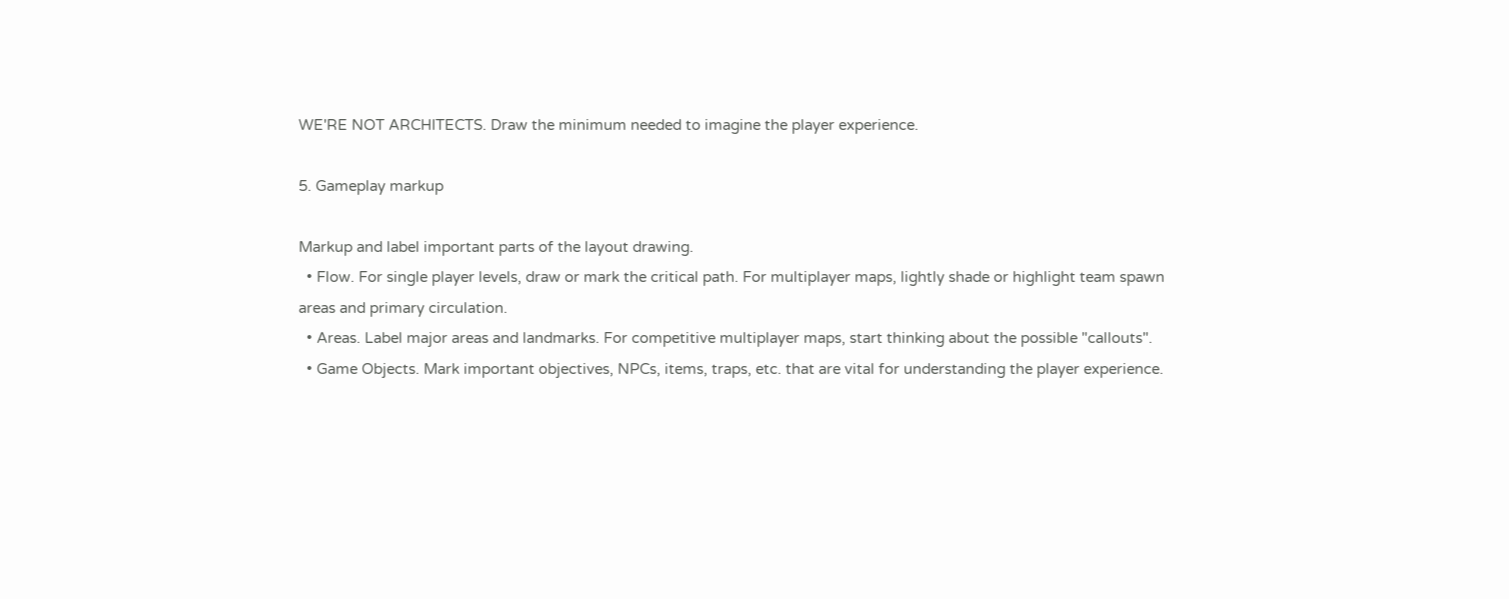WE'RE NOT ARCHITECTS. Draw the minimum needed to imagine the player experience.

5. Gameplay markup

Markup and label important parts of the layout drawing.
  • Flow. For single player levels, draw or mark the critical path. For multiplayer maps, lightly shade or highlight team spawn areas and primary circulation.
  • Areas. Label major areas and landmarks. For competitive multiplayer maps, start thinking about the possible "callouts".
  • Game Objects. Mark important objectives, NPCs, items, traps, etc. that are vital for understanding the player experience.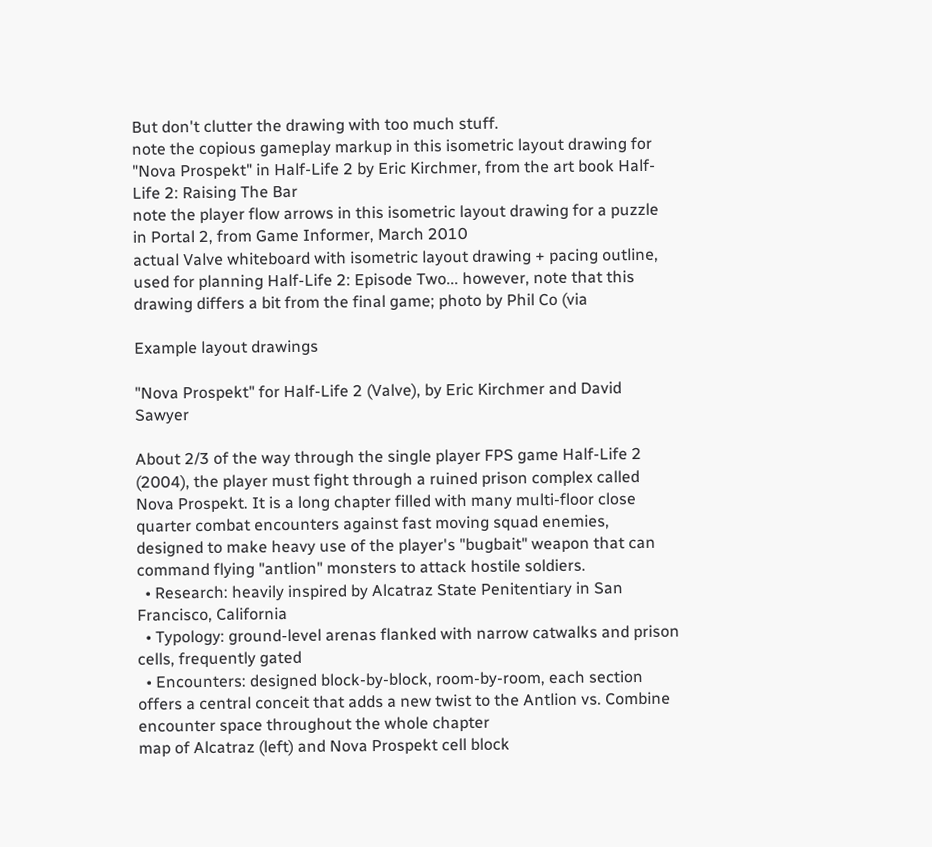But don't clutter the drawing with too much stuff.
note the copious gameplay markup in this isometric layout drawing for "Nova Prospekt" in Half-Life 2 by Eric Kirchmer, from the art book Half-Life 2: Raising The Bar
note the player flow arrows in this isometric layout drawing for a puzzle in Portal 2, from Game Informer, March 2010
actual Valve whiteboard with isometric layout drawing + pacing outline, used for planning Half-Life 2: Episode Two... however, note that this drawing differs a bit from the final game; photo by Phil Co (via

Example layout drawings

"Nova Prospekt" for Half-Life 2 (Valve), by Eric Kirchmer and David Sawyer

About 2/3 of the way through the single player FPS game Half-Life 2 (2004), the player must fight through a ruined prison complex called Nova Prospekt. It is a long chapter filled with many multi-floor close quarter combat encounters against fast moving squad enemies, designed to make heavy use of the player's "bugbait" weapon that can command flying "antlion" monsters to attack hostile soldiers.
  • Research: heavily inspired by Alcatraz State Penitentiary in San Francisco, California
  • Typology: ground-level arenas flanked with narrow catwalks and prison cells, frequently gated
  • Encounters: designed block-by-block, room-by-room, each section offers a central conceit that adds a new twist to the Antlion vs. Combine encounter space throughout the whole chapter
map of Alcatraz (left) and Nova Prospekt cell block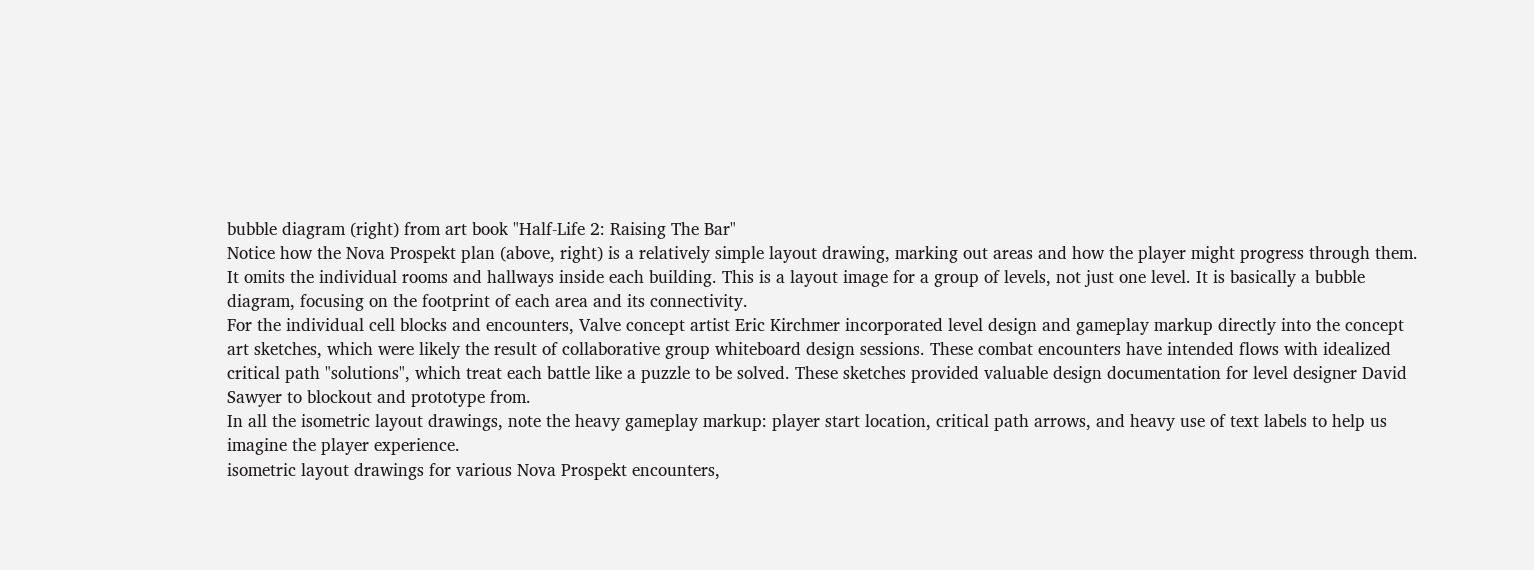bubble diagram (right) from art book "Half-Life 2: Raising The Bar"
Notice how the Nova Prospekt plan (above, right) is a relatively simple layout drawing, marking out areas and how the player might progress through them. It omits the individual rooms and hallways inside each building. This is a layout image for a group of levels, not just one level. It is basically a bubble diagram, focusing on the footprint of each area and its connectivity.
For the individual cell blocks and encounters, Valve concept artist Eric Kirchmer incorporated level design and gameplay markup directly into the concept art sketches, which were likely the result of collaborative group whiteboard design sessions. These combat encounters have intended flows with idealized critical path "solutions", which treat each battle like a puzzle to be solved. These sketches provided valuable design documentation for level designer David Sawyer to blockout and prototype from.
In all the isometric layout drawings, note the heavy gameplay markup: player start location, critical path arrows, and heavy use of text labels to help us imagine the player experience.
isometric layout drawings for various Nova Prospekt encounters,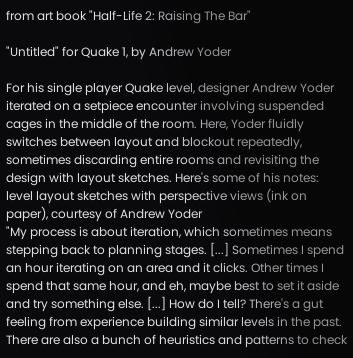from art book "Half-Life 2: Raising The Bar"

"Untitled" for Quake 1, by Andrew Yoder

For his single player Quake level, designer Andrew Yoder iterated on a setpiece encounter involving suspended cages in the middle of the room. Here, Yoder fluidly switches between layout and blockout repeatedly, sometimes discarding entire rooms and revisiting the design with layout sketches. Here's some of his notes:
level layout sketches with perspective views (ink on paper), courtesy of Andrew Yoder
"My process is about iteration, which sometimes means stepping back to planning stages. [...] Sometimes I spend an hour iterating on an area and it clicks. Other times I spend that same hour, and eh, maybe best to set it aside and try something else. [...] How do I tell? There's a gut feeling from experience building similar levels in the past. There are also a bunch of heuristics and patterns to check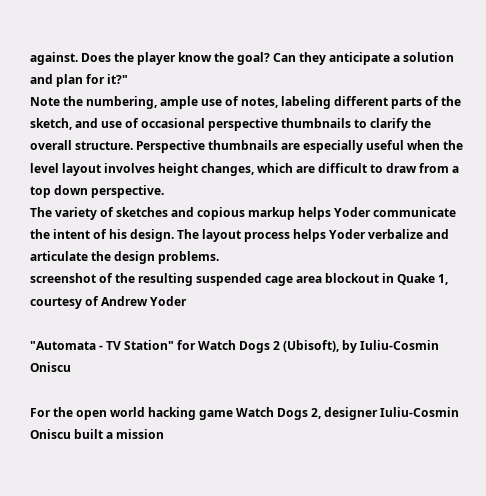against. Does the player know the goal? Can they anticipate a solution and plan for it?"
Note the numbering, ample use of notes, labeling different parts of the sketch, and use of occasional perspective thumbnails to clarify the overall structure. Perspective thumbnails are especially useful when the level layout involves height changes, which are difficult to draw from a top down perspective.
The variety of sketches and copious markup helps Yoder communicate the intent of his design. The layout process helps Yoder verbalize and articulate the design problems.
screenshot of the resulting suspended cage area blockout in Quake 1, courtesy of Andrew Yoder

"Automata - TV Station" for Watch Dogs 2 (Ubisoft), by Iuliu-Cosmin Oniscu

For the open world hacking game Watch Dogs 2, designer Iuliu-Cosmin Oniscu built a mission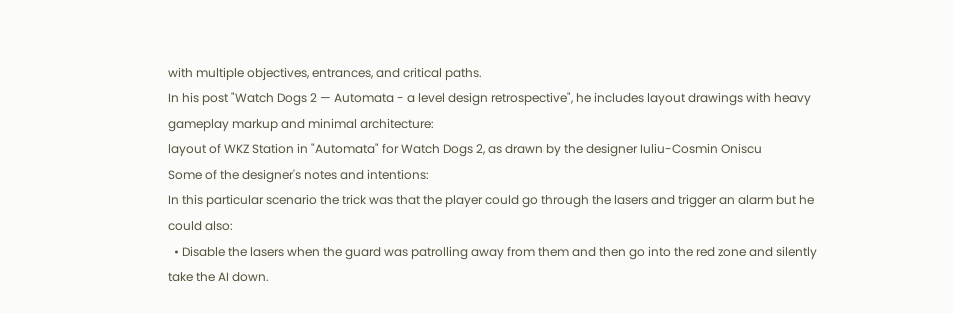with multiple objectives, entrances, and critical paths.
In his post "Watch Dogs 2 — Automata - a level design retrospective", he includes layout drawings with heavy gameplay markup and minimal architecture:
layout of WKZ Station in "Automata" for Watch Dogs 2, as drawn by the designer Iuliu-Cosmin Oniscu
Some of the designer's notes and intentions:
In this particular scenario the trick was that the player could go through the lasers and trigger an alarm but he could also:
  • Disable the lasers when the guard was patrolling away from them and then go into the red zone and silently take the AI down.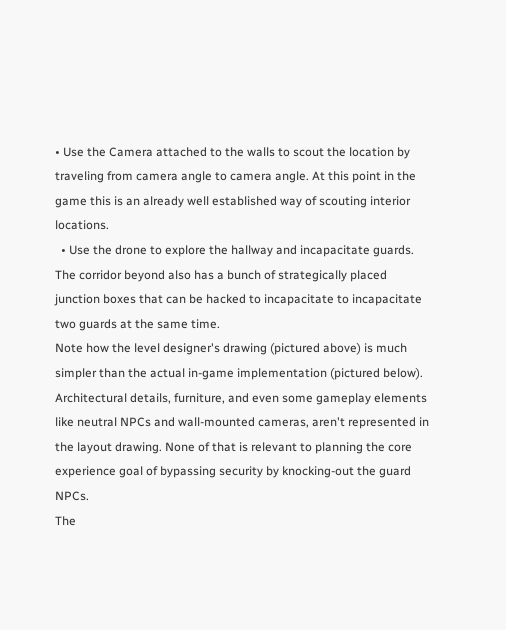• Use the Camera attached to the walls to scout the location by traveling from camera angle to camera angle. At this point in the game this is an already well established way of scouting interior locations.
  • Use the drone to explore the hallway and incapacitate guards.
The corridor beyond also has a bunch of strategically placed junction boxes that can be hacked to incapacitate to incapacitate two guards at the same time.
Note how the level designer's drawing (pictured above) is much simpler than the actual in-game implementation (pictured below). Architectural details, furniture, and even some gameplay elements like neutral NPCs and wall-mounted cameras, aren't represented in the layout drawing. None of that is relevant to planning the core experience goal of bypassing security by knocking-out the guard NPCs.
The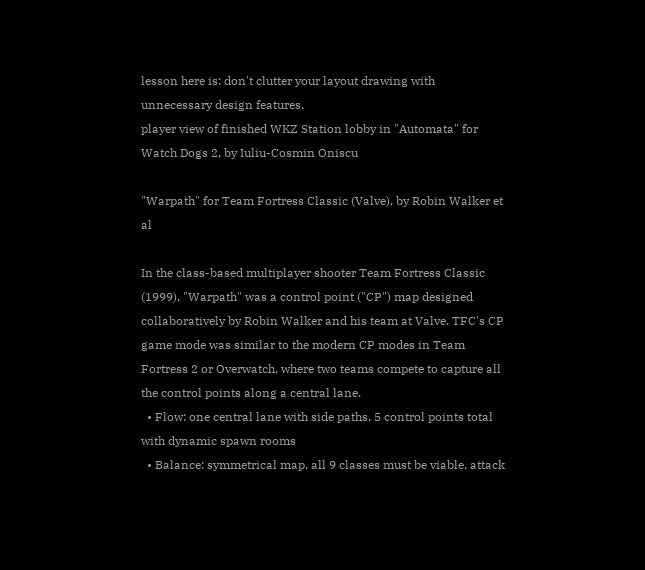lesson here is: don't clutter your layout drawing with unnecessary design features.
player view of finished WKZ Station lobby in "Automata" for Watch Dogs 2, by Iuliu-Cosmin Oniscu

"Warpath" for Team Fortress Classic (Valve), by Robin Walker et al

In the class-based multiplayer shooter Team Fortress Classic (1999), "Warpath" was a control point ("CP") map designed collaboratively by Robin Walker and his team at Valve. TFC's CP game mode was similar to the modern CP modes in Team Fortress 2 or Overwatch, where two teams compete to capture all the control points along a central lane.
  • Flow: one central lane with side paths, 5 control points total with dynamic spawn rooms
  • Balance: symmetrical map, all 9 classes must be viable, attack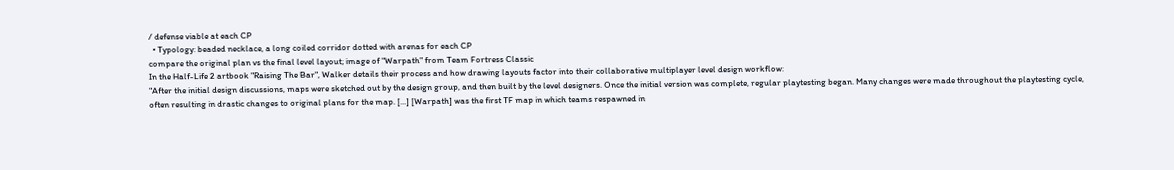/ defense viable at each CP
  • Typology: beaded necklace, a long coiled corridor dotted with arenas for each CP
compare the original plan vs the final level layout; image of "Warpath" from Team Fortress Classic
In the Half-Life 2 artbook "Raising The Bar", Walker details their process and how drawing layouts factor into their collaborative multiplayer level design workflow:
"After the initial design discussions, maps were sketched out by the design group, and then built by the level designers. Once the initial version was complete, regular playtesting began. Many changes were made throughout the playtesting cycle, often resulting in drastic changes to original plans for the map. [...] [Warpath] was the first TF map in which teams respawned in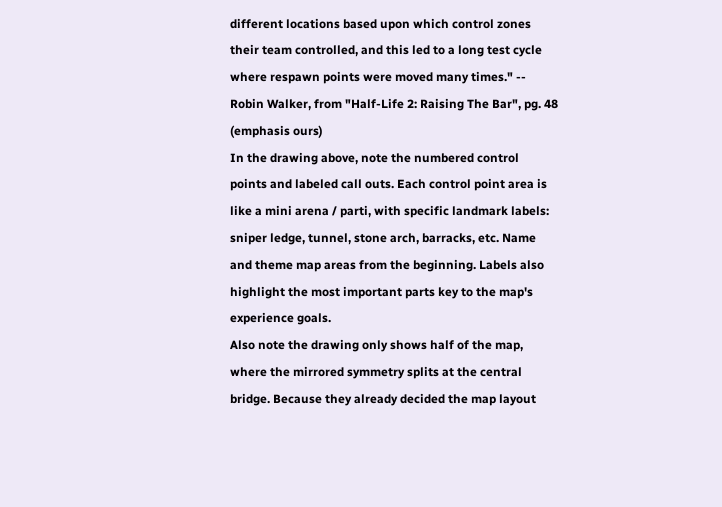different locations based upon which control zones their team controlled, and this led to a long test cycle where respawn points were moved many times." -- Robin Walker, from "Half-Life 2: Raising The Bar", pg. 48 (emphasis ours)
In the drawing above, note the numbered control points and labeled call outs. Each control point area is like a mini arena / parti, with specific landmark labels: sniper ledge, tunnel, stone arch, barracks, etc. Name and theme map areas from the beginning. Labels also highlight the most important parts key to the map's experience goals.
Also note the drawing only shows half of the map, where the mirrored symmetry splits at the central bridge. Because they already decided the map layout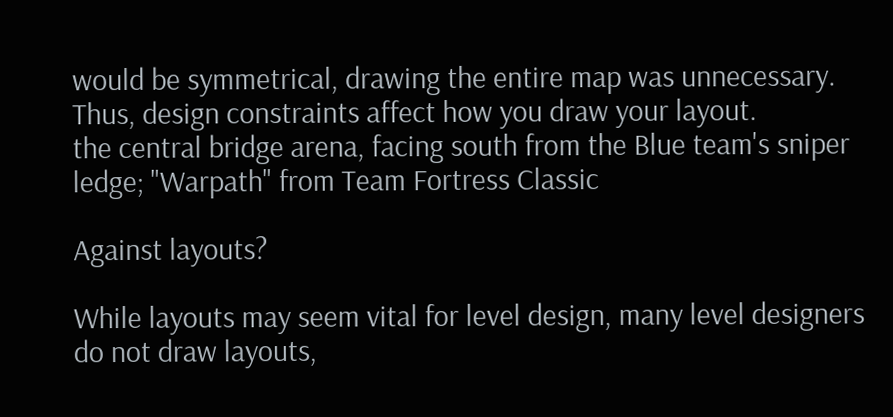would be symmetrical, drawing the entire map was unnecessary. Thus, design constraints affect how you draw your layout.
the central bridge arena, facing south from the Blue team's sniper ledge; "Warpath" from Team Fortress Classic

Against layouts?

While layouts may seem vital for level design, many level designers do not draw layouts,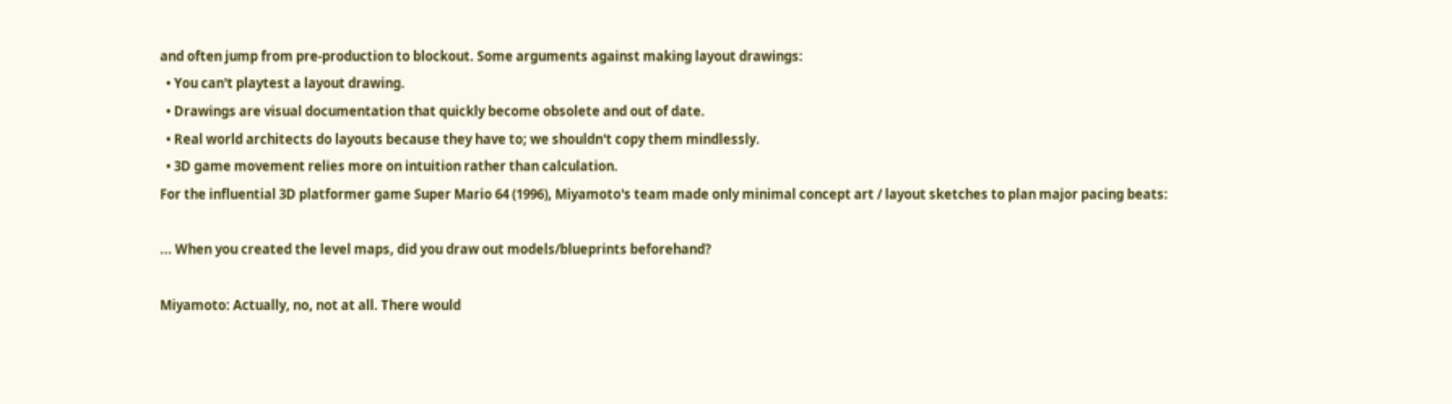and often jump from pre-production to blockout. Some arguments against making layout drawings:
  • You can't playtest a layout drawing.
  • Drawings are visual documentation that quickly become obsolete and out of date.
  • Real world architects do layouts because they have to; we shouldn't copy them mindlessly.
  • 3D game movement relies more on intuition rather than calculation.
For the influential 3D platformer game Super Mario 64 (1996), Miyamoto's team made only minimal concept art / layout sketches to plan major pacing beats:

... When you created the level maps, did you draw out models/blueprints beforehand?

Miyamoto: Actually, no, not at all. There would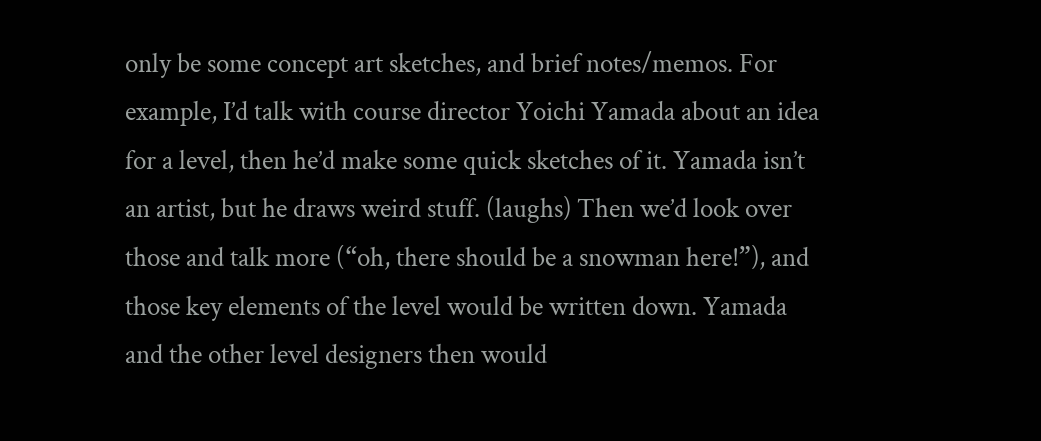only be some concept art sketches, and brief notes/memos. For example, I’d talk with course director Yoichi Yamada about an idea for a level, then he’d make some quick sketches of it. Yamada isn’t an artist, but he draws weird stuff. (laughs) Then we’d look over those and talk more (“oh, there should be a snowman here!”), and those key elements of the level would be written down. Yamada and the other level designers then would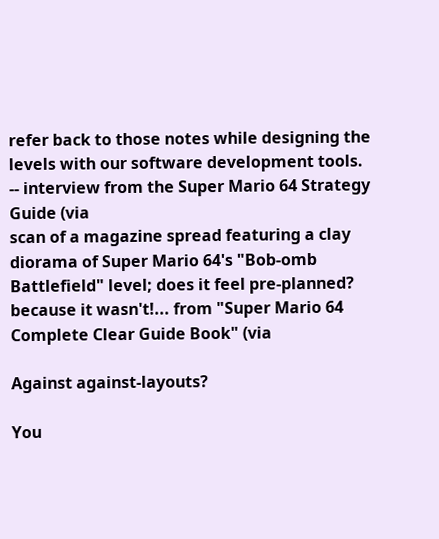refer back to those notes while designing the levels with our software development tools.
-- interview from the Super Mario 64 Strategy Guide (via
scan of a magazine spread featuring a clay diorama of Super Mario 64's "Bob-omb Battlefield" level; does it feel pre-planned? because it wasn't!... from "Super Mario 64 Complete Clear Guide Book" (via

Against against-layouts?

You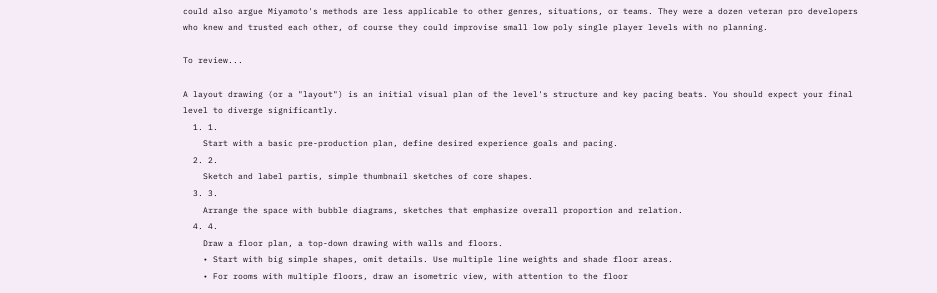could also argue Miyamoto's methods are less applicable to other genres, situations, or teams. They were a dozen veteran pro developers who knew and trusted each other, of course they could improvise small low poly single player levels with no planning.

To review...

A layout drawing (or a "layout") is an initial visual plan of the level's structure and key pacing beats. You should expect your final level to diverge significantly.
  1. 1.
    Start with a basic pre-production plan, define desired experience goals and pacing.
  2. 2.
    Sketch and label partis, simple thumbnail sketches of core shapes.
  3. 3.
    Arrange the space with bubble diagrams, sketches that emphasize overall proportion and relation.
  4. 4.
    Draw a floor plan, a top-down drawing with walls and floors.
    • Start with big simple shapes, omit details. Use multiple line weights and shade floor areas.
    • For rooms with multiple floors, draw an isometric view, with attention to the floor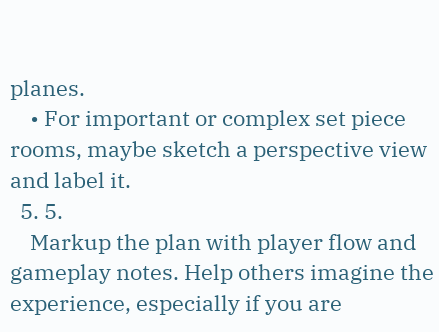planes.
    • For important or complex set piece rooms, maybe sketch a perspective view and label it.
  5. 5.
    Markup the plan with player flow and gameplay notes. Help others imagine the experience, especially if you are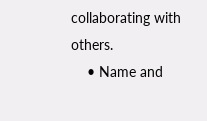collaborating with others.
    • Name and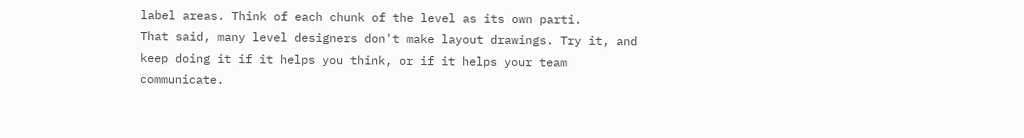label areas. Think of each chunk of the level as its own parti.
That said, many level designers don't make layout drawings. Try it, and keep doing it if it helps you think, or if it helps your team communicate.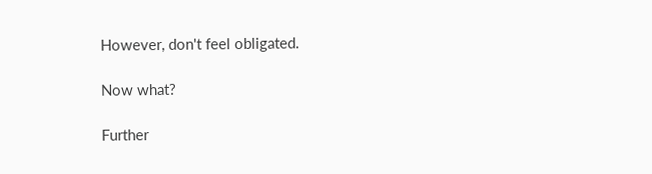However, don't feel obligated.

Now what?

Further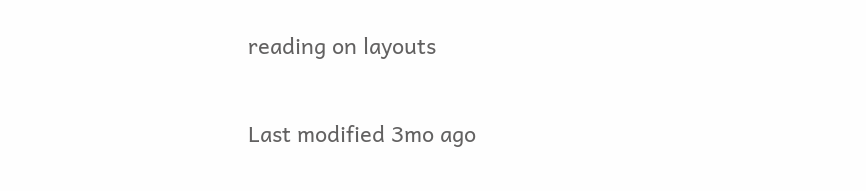reading on layouts

Last modified 3mo ago